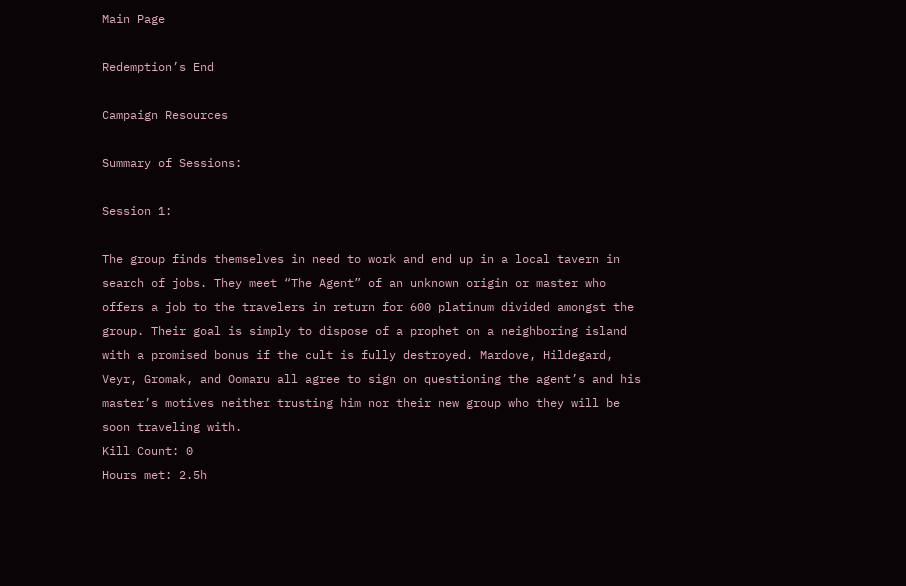Main Page

Redemption’s End

Campaign Resources

Summary of Sessions:

Session 1:

The group finds themselves in need to work and end up in a local tavern in search of jobs. They meet “The Agent” of an unknown origin or master who offers a job to the travelers in return for 600 platinum divided amongst the group. Their goal is simply to dispose of a prophet on a neighboring island with a promised bonus if the cult is fully destroyed. Mardove, Hildegard, Veyr, Gromak, and Oomaru all agree to sign on questioning the agent’s and his master’s motives neither trusting him nor their new group who they will be soon traveling with.
Kill Count: 0
Hours met: 2.5h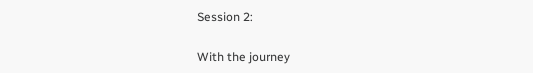Session 2:

With the journey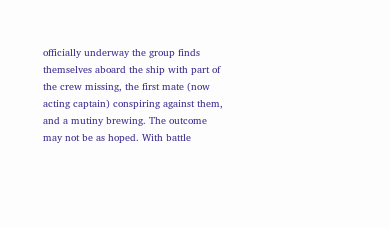officially underway the group finds themselves aboard the ship with part of the crew missing, the first mate (now acting captain) conspiring against them, and a mutiny brewing. The outcome may not be as hoped. With battle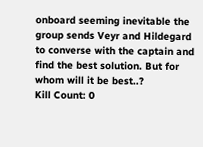onboard seeming inevitable the group sends Veyr and Hildegard to converse with the captain and find the best solution. But for whom will it be best..?
Kill Count: 0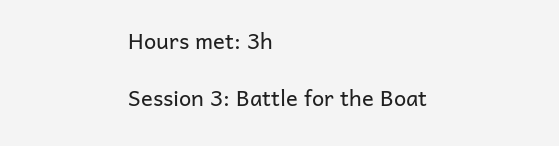Hours met: 3h

Session 3: Battle for the Boat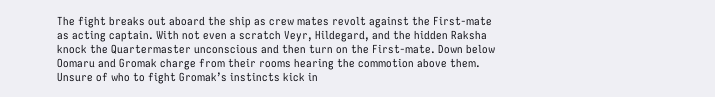The fight breaks out aboard the ship as crew mates revolt against the First-mate as acting captain. With not even a scratch Veyr, Hildegard, and the hidden Raksha knock the Quartermaster unconscious and then turn on the First-mate. Down below Oomaru and Gromak charge from their rooms hearing the commotion above them. Unsure of who to fight Gromak’s instincts kick in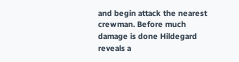and begin attack the nearest crewman. Before much damage is done Hildegard reveals a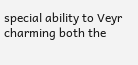special ability to Veyr charming both the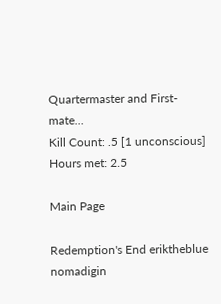Quartermaster and First-mate…
Kill Count: .5 [1 unconscious]
Hours met: 2.5

Main Page

Redemption's End eriktheblue nomadigin